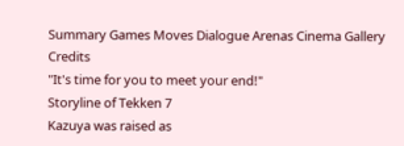Summary Games Moves Dialogue Arenas Cinema Gallery Credits
"It's time for you to meet your end!"
Storyline of Tekken 7
Kazuya was raised as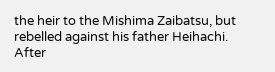the heir to the Mishima Zaibatsu, but rebelled against his father Heihachi. After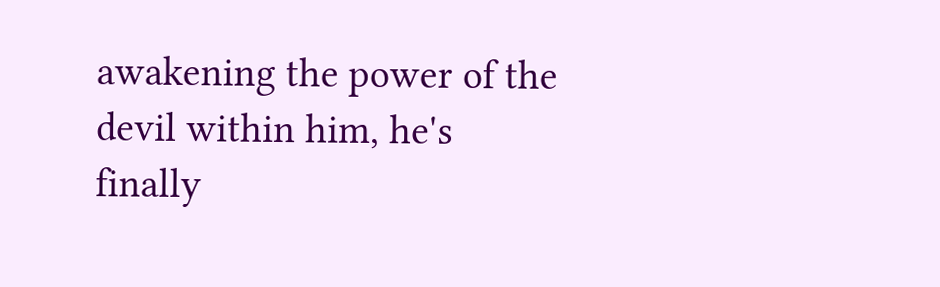awakening the power of the devil within him, he's finally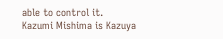able to control it.
Kazumi Mishima is Kazuya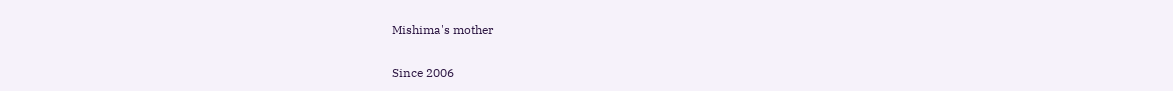Mishima's mother

Since 2006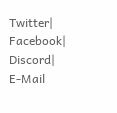Twitter| Facebook| Discord| E-Mail